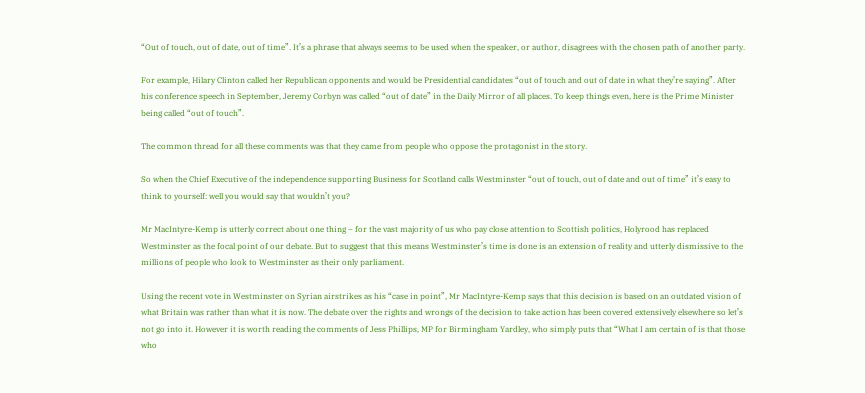“Out of touch, out of date, out of time”. It’s a phrase that always seems to be used when the speaker, or author, disagrees with the chosen path of another party.

For example, Hilary Clinton called her Republican opponents and would be Presidential candidates “out of touch and out of date in what they’re saying”. After his conference speech in September, Jeremy Corbyn was called “out of date” in the Daily Mirror of all places. To keep things even, here is the Prime Minister being called “out of touch”.

The common thread for all these comments was that they came from people who oppose the protagonist in the story.

So when the Chief Executive of the independence supporting Business for Scotland calls Westminster “out of touch, out of date and out of time” it’s easy to think to yourself: well you would say that wouldn’t you?

Mr MacIntyre-Kemp is utterly correct about one thing – for the vast majority of us who pay close attention to Scottish politics, Holyrood has replaced Westminster as the focal point of our debate. But to suggest that this means Westminster’s time is done is an extension of reality and utterly dismissive to the millions of people who look to Westminster as their only parliament.

Using the recent vote in Westminster on Syrian airstrikes as his “case in point”, Mr MacIntyre-Kemp says that this decision is based on an outdated vision of what Britain was rather than what it is now. The debate over the rights and wrongs of the decision to take action has been covered extensively elsewhere so let’s not go into it. However it is worth reading the comments of Jess Phillips, MP for Birmingham Yardley, who simply puts that “What I am certain of is that those who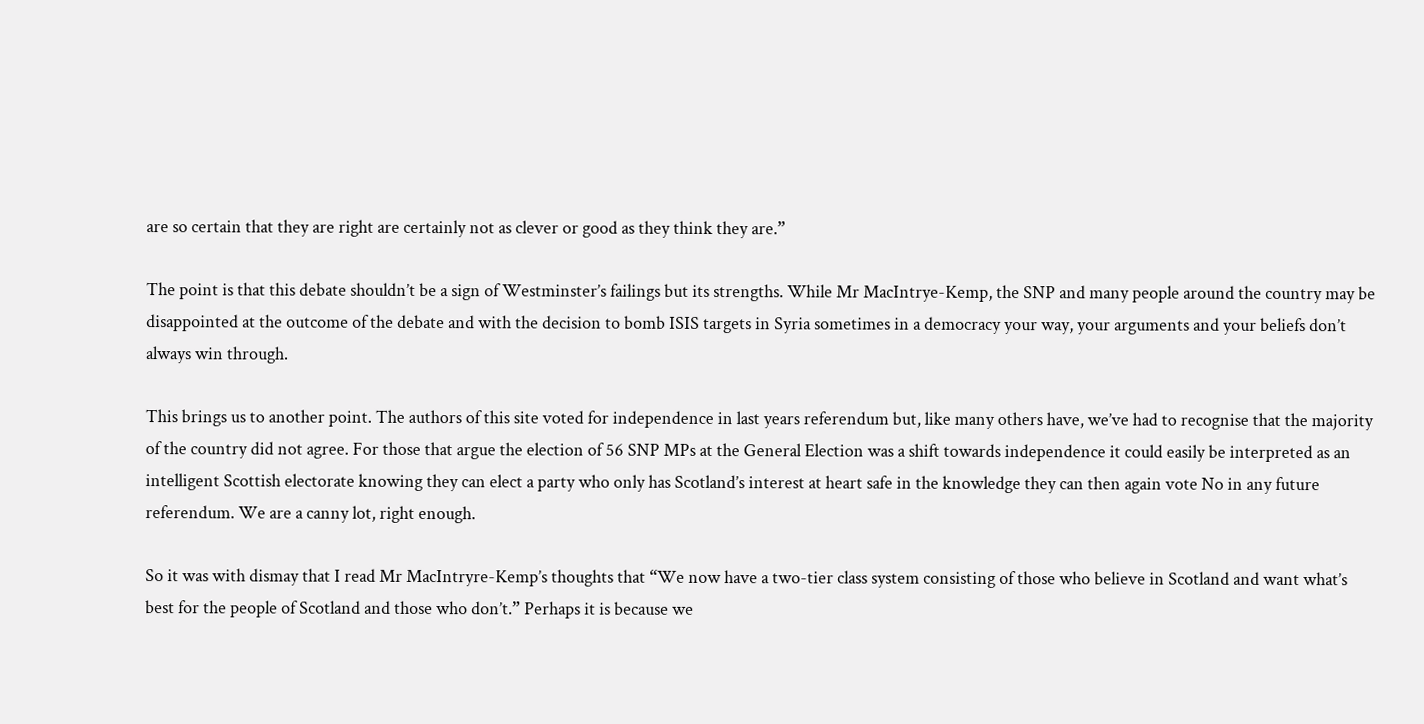are so certain that they are right are certainly not as clever or good as they think they are.”

The point is that this debate shouldn’t be a sign of Westminster’s failings but its strengths. While Mr MacIntrye-Kemp, the SNP and many people around the country may be disappointed at the outcome of the debate and with the decision to bomb ISIS targets in Syria sometimes in a democracy your way, your arguments and your beliefs don’t always win through.

This brings us to another point. The authors of this site voted for independence in last years referendum but, like many others have, we’ve had to recognise that the majority of the country did not agree. For those that argue the election of 56 SNP MPs at the General Election was a shift towards independence it could easily be interpreted as an intelligent Scottish electorate knowing they can elect a party who only has Scotland’s interest at heart safe in the knowledge they can then again vote No in any future referendum. We are a canny lot, right enough.

So it was with dismay that I read Mr MacIntryre-Kemp’s thoughts that “We now have a two-tier class system consisting of those who believe in Scotland and want what’s best for the people of Scotland and those who don’t.” Perhaps it is because we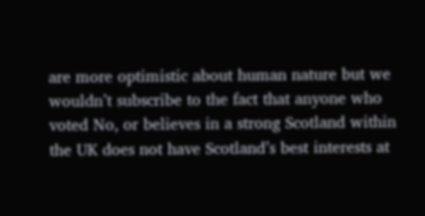are more optimistic about human nature but we wouldn’t subscribe to the fact that anyone who voted No, or believes in a strong Scotland within the UK does not have Scotland’s best interests at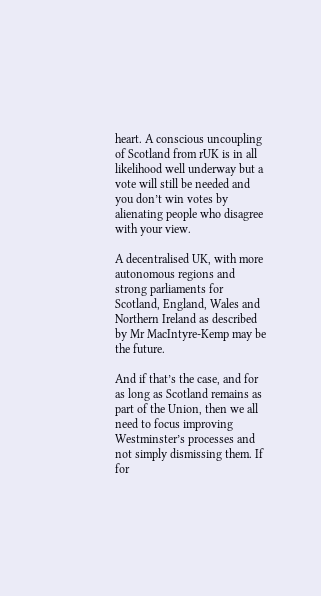heart. A conscious uncoupling of Scotland from rUK is in all likelihood well underway but a vote will still be needed and you don’t win votes by alienating people who disagree with your view.

A decentralised UK, with more autonomous regions and strong parliaments for Scotland, England, Wales and Northern Ireland as described by Mr MacIntyre-Kemp may be the future.

And if that’s the case, and for as long as Scotland remains as part of the Union, then we all need to focus improving Westminster’s processes and not simply dismissing them. If for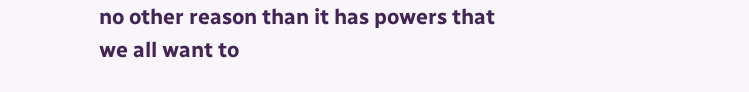no other reason than it has powers that we all want to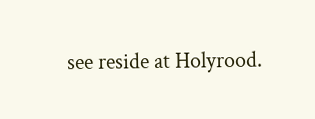see reside at Holyrood.